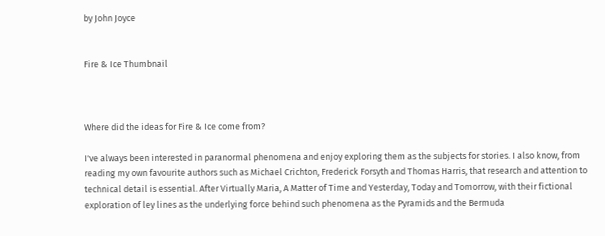by John Joyce


Fire & Ice Thumbnail



Where did the ideas for Fire & Ice come from?

I've always been interested in paranormal phenomena and enjoy exploring them as the subjects for stories. I also know, from reading my own favourite authors such as Michael Crichton, Frederick Forsyth and Thomas Harris, that research and attention to technical detail is essential. After Virtually Maria, A Matter of Time and Yesterday, Today and Tomorrow, with their fictional exploration of ley lines as the underlying force behind such phenomena as the Pyramids and the Bermuda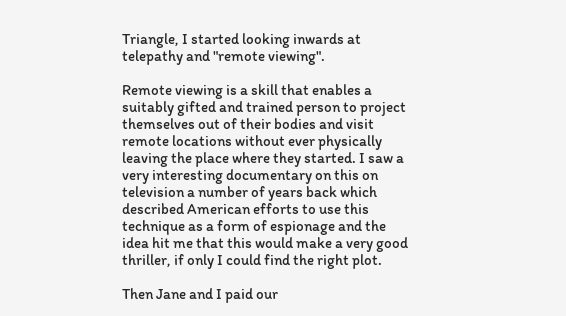Triangle, I started looking inwards at telepathy and "remote viewing".

Remote viewing is a skill that enables a suitably gifted and trained person to project themselves out of their bodies and visit remote locations without ever physically leaving the place where they started. I saw a very interesting documentary on this on television a number of years back which described American efforts to use this technique as a form of espionage and the idea hit me that this would make a very good thriller, if only I could find the right plot.

Then Jane and I paid our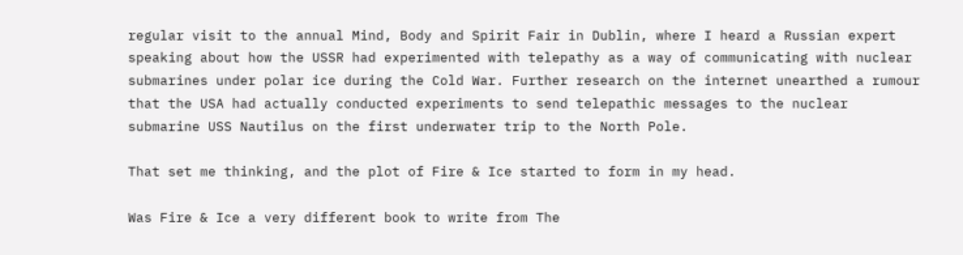regular visit to the annual Mind, Body and Spirit Fair in Dublin, where I heard a Russian expert speaking about how the USSR had experimented with telepathy as a way of communicating with nuclear submarines under polar ice during the Cold War. Further research on the internet unearthed a rumour that the USA had actually conducted experiments to send telepathic messages to the nuclear submarine USS Nautilus on the first underwater trip to the North Pole.

That set me thinking, and the plot of Fire & Ice started to form in my head.

Was Fire & Ice a very different book to write from The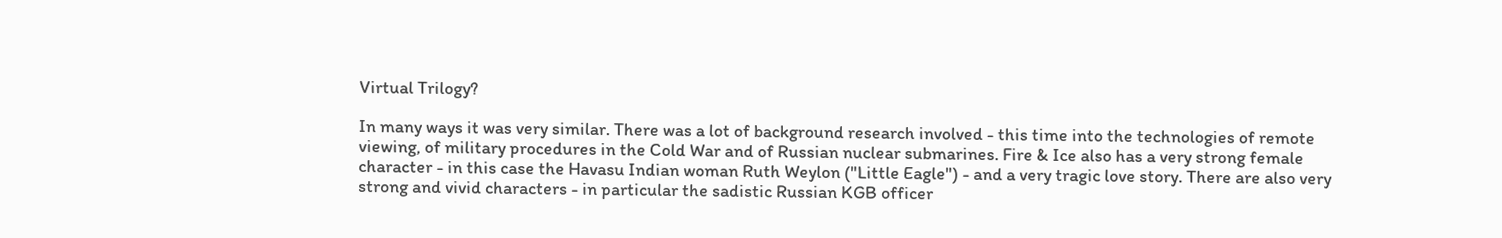Virtual Trilogy?

In many ways it was very similar. There was a lot of background research involved - this time into the technologies of remote viewing, of military procedures in the Cold War and of Russian nuclear submarines. Fire & Ice also has a very strong female character - in this case the Havasu Indian woman Ruth Weylon ("Little Eagle") - and a very tragic love story. There are also very strong and vivid characters - in particular the sadistic Russian KGB officer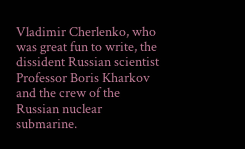Vladimir Cherlenko, who was great fun to write, the dissident Russian scientist Professor Boris Kharkov and the crew of the Russian nuclear submarine.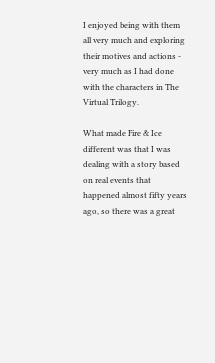I enjoyed being with them all very much and exploring their motives and actions - very much as I had done with the characters in The Virtual Trilogy.

What made Fire & Ice different was that I was dealing with a story based on real events that happened almost fifty years ago, so there was a great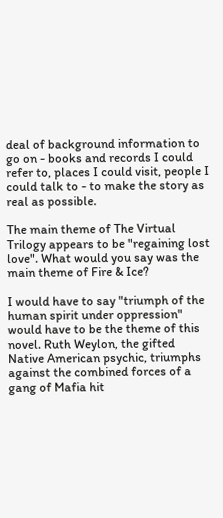deal of background information to go on - books and records I could refer to, places I could visit, people I could talk to - to make the story as real as possible.

The main theme of The Virtual Trilogy appears to be "regaining lost love". What would you say was the main theme of Fire & Ice?

I would have to say "triumph of the human spirit under oppression" would have to be the theme of this novel. Ruth Weylon, the gifted Native American psychic, triumphs against the combined forces of a gang of Mafia hit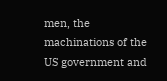men, the machinations of the US government and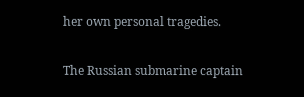her own personal tragedies.

The Russian submarine captain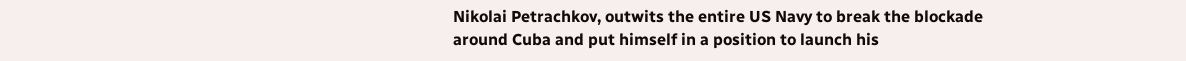Nikolai Petrachkov, outwits the entire US Navy to break the blockade around Cuba and put himself in a position to launch his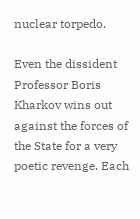nuclear torpedo.

Even the dissident Professor Boris Kharkov wins out against the forces of the State for a very poetic revenge. Each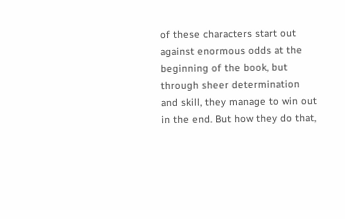of these characters start out against enormous odds at the beginning of the book, but through sheer determination and skill, they manage to win out in the end. But how they do that,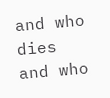and who dies and who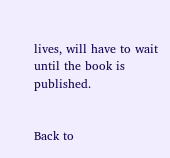lives, will have to wait until the book is published.


Back to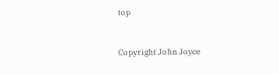top


Copyright John Joyce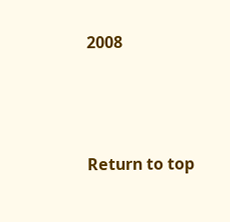2008




Return to top